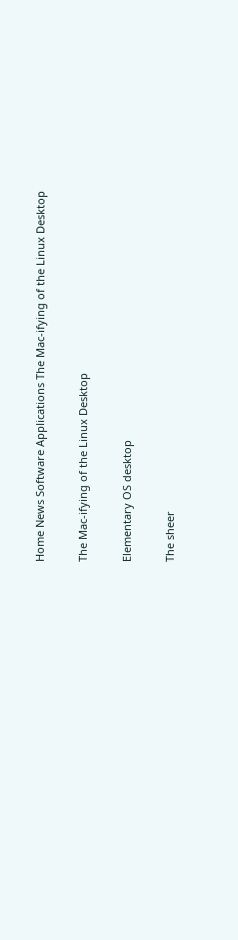Home News Software Applications The Mac-ifying of the Linux Desktop

The Mac-ifying of the Linux Desktop

Elementary OS desktop

The sheer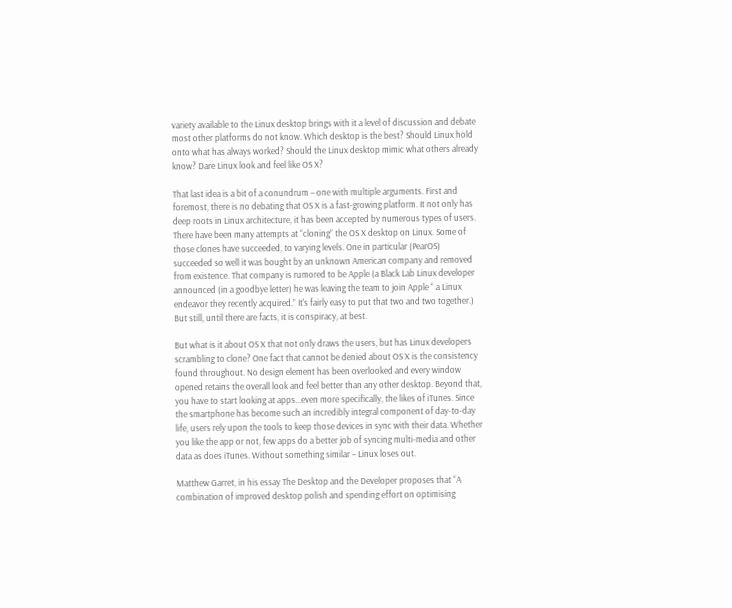variety available to the Linux desktop brings with it a level of discussion and debate most other platforms do not know. Which desktop is the best? Should Linux hold onto what has always worked? Should the Linux desktop mimic what others already know? Dare Linux look and feel like OS X?

That last idea is a bit of a conundrum – one with multiple arguments. First and foremost, there is no debating that OS X is a fast-growing platform. It not only has deep roots in Linux architecture, it has been accepted by numerous types of users. There have been many attempts at “cloning” the OS X desktop on Linux. Some of those clones have succeeded, to varying levels. One in particular (PearOS) succeeded so well it was bought by an unknown American company and removed from existence. That company is rumored to be Apple (a Black Lab Linux developer announced (in a goodbye letter) he was leaving the team to join Apple “ a Linux endeavor they recently acquired.” It's fairly easy to put that two and two together.) But still, until there are facts, it is conspiracy, at best.

But what is it about OS X that not only draws the users, but has Linux developers scrambling to clone? One fact that cannot be denied about OS X is the consistency found throughout. No design element has been overlooked and every window opened retains the overall look and feel better than any other desktop. Beyond that, you have to start looking at apps...even more specifically, the likes of iTunes. Since the smartphone has become such an incredibly integral component of day-to-day life, users rely upon the tools to keep those devices in sync with their data. Whether you like the app or not, few apps do a better job of syncing multi-media and other data as does iTunes. Without something similar – Linux loses out.

Matthew Garret, in his essay The Desktop and the Developer proposes that “A combination of improved desktop polish and spending effort on optimising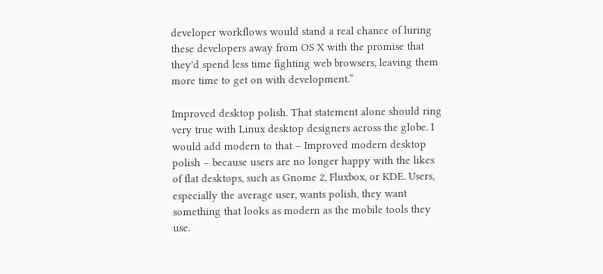developer workflows would stand a real chance of luring these developers away from OS X with the promise that they'd spend less time fighting web browsers, leaving them more time to get on with development.”

Improved desktop polish. That statement alone should ring very true with Linux desktop designers across the globe. I would add modern to that – Improved modern desktop polish – because users are no longer happy with the likes of flat desktops, such as Gnome 2, Fluxbox, or KDE. Users, especially the average user, wants polish, they want something that looks as modern as the mobile tools they use.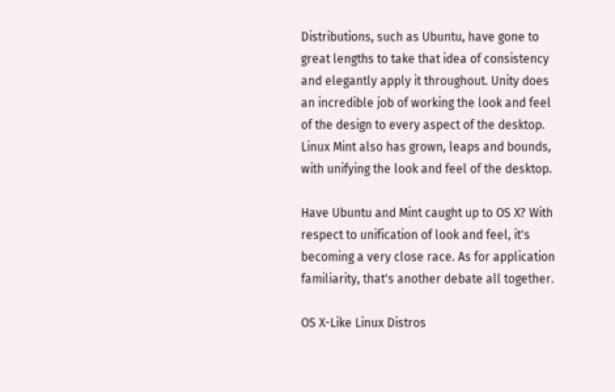Distributions, such as Ubuntu, have gone to great lengths to take that idea of consistency and elegantly apply it throughout. Unity does an incredible job of working the look and feel of the design to every aspect of the desktop. Linux Mint also has grown, leaps and bounds, with unifying the look and feel of the desktop.

Have Ubuntu and Mint caught up to OS X? With respect to unification of look and feel, it's becoming a very close race. As for application familiarity, that's another debate all together.

OS X-Like Linux Distros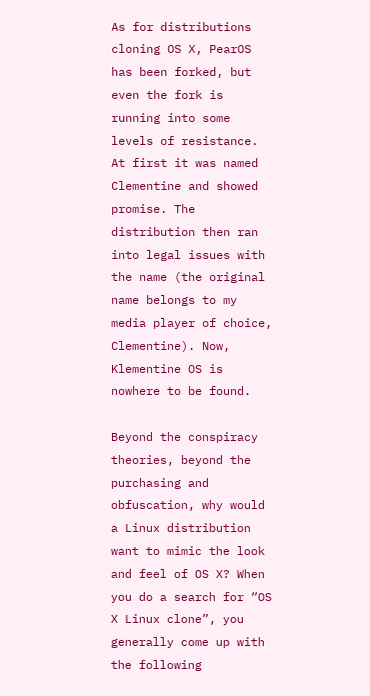As for distributions cloning OS X, PearOS has been forked, but even the fork is running into some levels of resistance. At first it was named Clementine and showed promise. The distribution then ran into legal issues with the name (the original name belongs to my media player of choice, Clementine). Now, Klementine OS is nowhere to be found.

Beyond the conspiracy theories, beyond the purchasing and obfuscation, why would a Linux distribution want to mimic the look and feel of OS X? When you do a search for “OS X Linux clone”, you generally come up with the following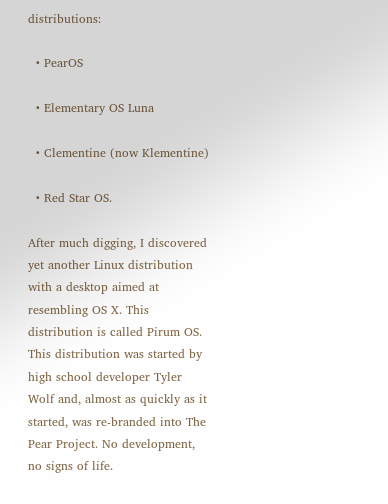distributions:

  • PearOS

  • Elementary OS Luna

  • Clementine (now Klementine)

  • Red Star OS.

After much digging, I discovered yet another Linux distribution with a desktop aimed at resembling OS X. This distribution is called Pirum OS. This distribution was started by high school developer Tyler Wolf and, almost as quickly as it started, was re-branded into The Pear Project. No development, no signs of life.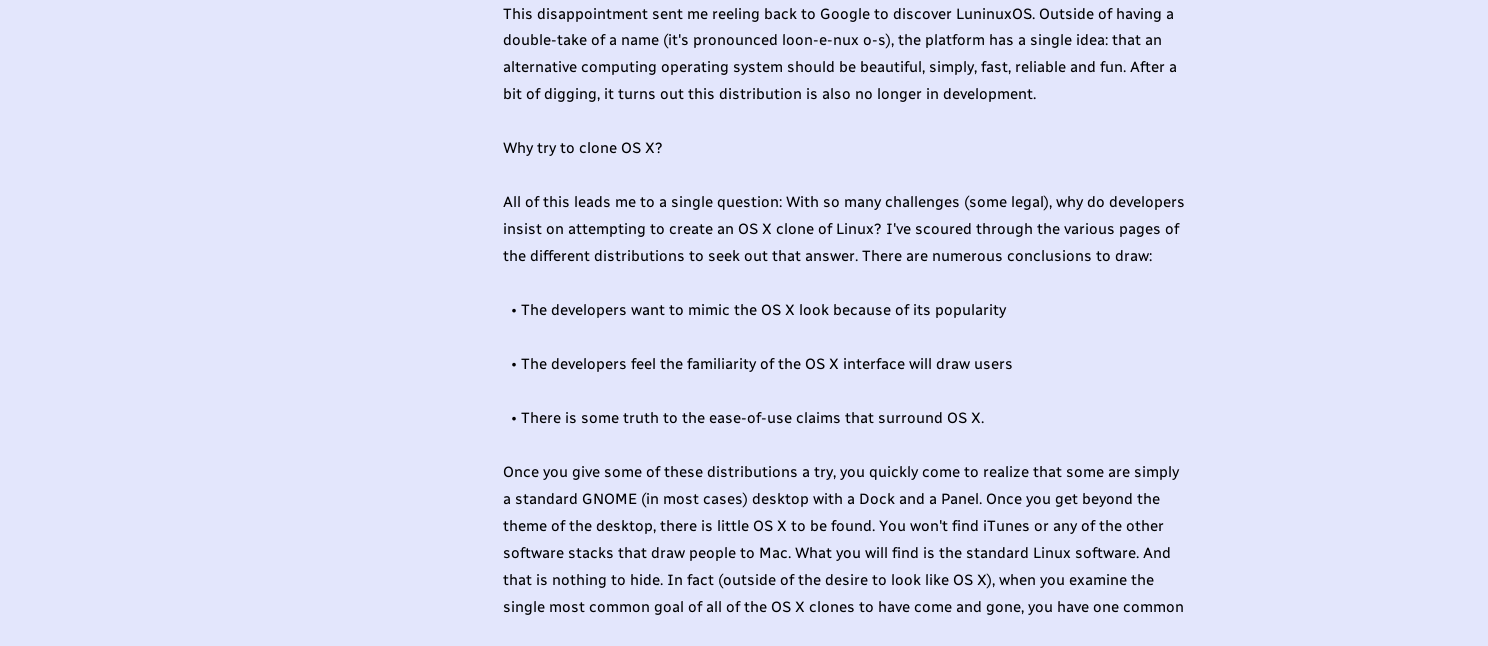This disappointment sent me reeling back to Google to discover LuninuxOS. Outside of having a double-take of a name (it's pronounced loon-e-nux o-s), the platform has a single idea: that an alternative computing operating system should be beautiful, simply, fast, reliable and fun. After a bit of digging, it turns out this distribution is also no longer in development.

Why try to clone OS X?

All of this leads me to a single question: With so many challenges (some legal), why do developers insist on attempting to create an OS X clone of Linux? I've scoured through the various pages of the different distributions to seek out that answer. There are numerous conclusions to draw:

  • The developers want to mimic the OS X look because of its popularity

  • The developers feel the familiarity of the OS X interface will draw users

  • There is some truth to the ease-of-use claims that surround OS X.

Once you give some of these distributions a try, you quickly come to realize that some are simply a standard GNOME (in most cases) desktop with a Dock and a Panel. Once you get beyond the theme of the desktop, there is little OS X to be found. You won't find iTunes or any of the other software stacks that draw people to Mac. What you will find is the standard Linux software. And that is nothing to hide. In fact (outside of the desire to look like OS X), when you examine the single most common goal of all of the OS X clones to have come and gone, you have one common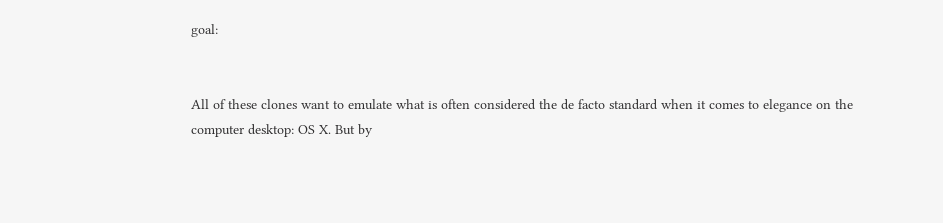goal:


All of these clones want to emulate what is often considered the de facto standard when it comes to elegance on the computer desktop: OS X. But by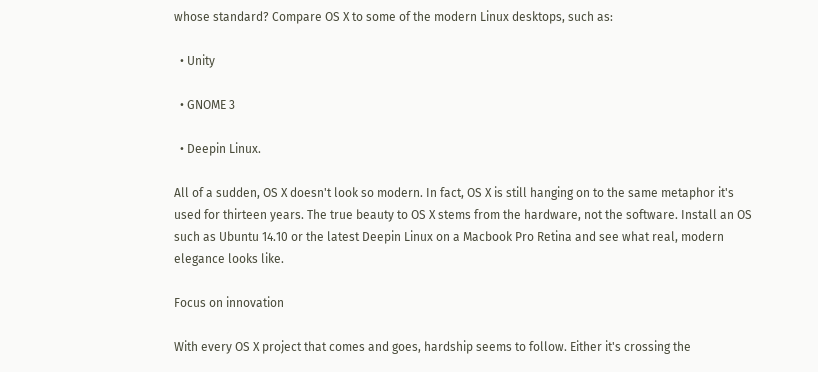whose standard? Compare OS X to some of the modern Linux desktops, such as:

  • Unity

  • GNOME 3

  • Deepin Linux.

All of a sudden, OS X doesn't look so modern. In fact, OS X is still hanging on to the same metaphor it's used for thirteen years. The true beauty to OS X stems from the hardware, not the software. Install an OS such as Ubuntu 14.10 or the latest Deepin Linux on a Macbook Pro Retina and see what real, modern elegance looks like.

Focus on innovation

With every OS X project that comes and goes, hardship seems to follow. Either it's crossing the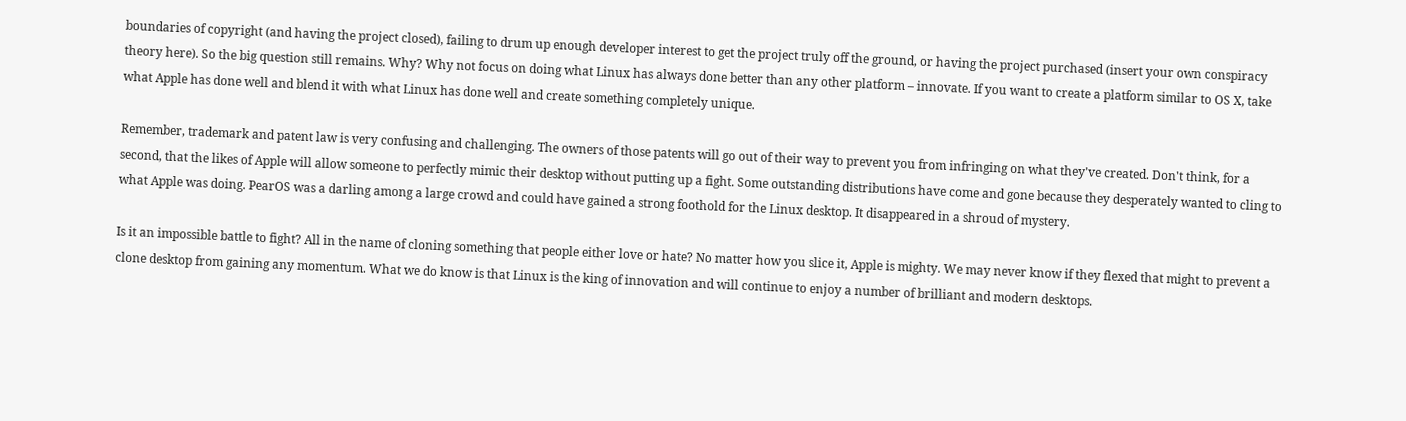boundaries of copyright (and having the project closed), failing to drum up enough developer interest to get the project truly off the ground, or having the project purchased (insert your own conspiracy theory here). So the big question still remains. Why? Why not focus on doing what Linux has always done better than any other platform – innovate. If you want to create a platform similar to OS X, take what Apple has done well and blend it with what Linux has done well and create something completely unique.

Remember, trademark and patent law is very confusing and challenging. The owners of those patents will go out of their way to prevent you from infringing on what they've created. Don't think, for a second, that the likes of Apple will allow someone to perfectly mimic their desktop without putting up a fight. Some outstanding distributions have come and gone because they desperately wanted to cling to what Apple was doing. PearOS was a darling among a large crowd and could have gained a strong foothold for the Linux desktop. It disappeared in a shroud of mystery.

Is it an impossible battle to fight? All in the name of cloning something that people either love or hate? No matter how you slice it, Apple is mighty. We may never know if they flexed that might to prevent a clone desktop from gaining any momentum. What we do know is that Linux is the king of innovation and will continue to enjoy a number of brilliant and modern desktops.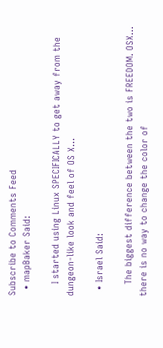Subscribe to Comments Feed
  • mapBaker Said:

    I started using Linux SPECIFICALLY to get away from the dungeon-like look and feel of OS X...

  • Israel Said:

    The biggest difference between the two is FREEDOM. OSX... there is no way to change the color of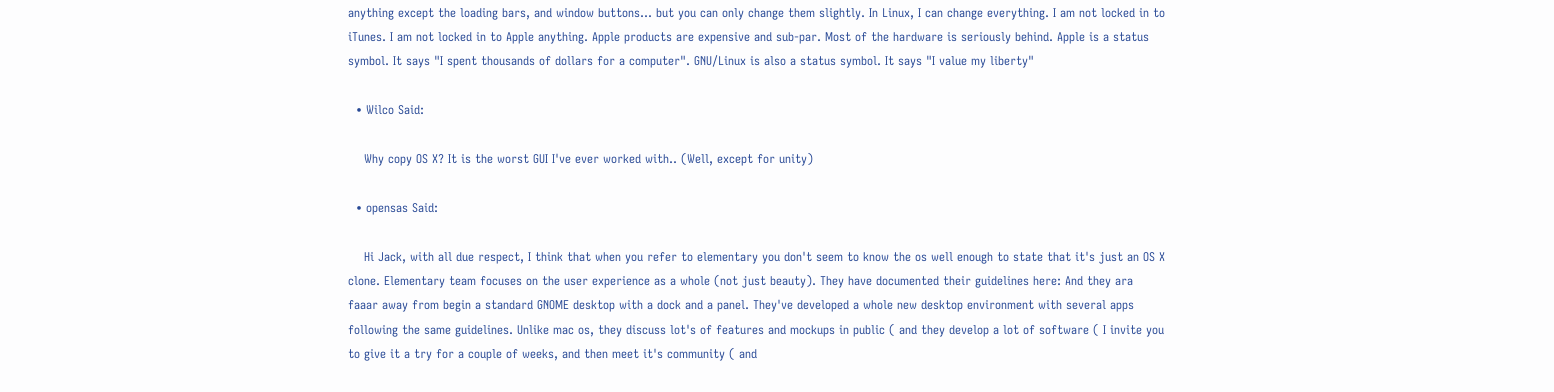anything except the loading bars, and window buttons... but you can only change them slightly. In Linux, I can change everything. I am not locked in to iTunes. I am not locked in to Apple anything. Apple products are expensive and sub-par. Most of the hardware is seriously behind. Apple is a status symbol. It says "I spent thousands of dollars for a computer". GNU/Linux is also a status symbol. It says "I value my liberty"

  • Wilco Said:

    Why copy OS X? It is the worst GUI I've ever worked with.. (Well, except for unity)

  • opensas Said:

    Hi Jack, with all due respect, I think that when you refer to elementary you don't seem to know the os well enough to state that it's just an OS X clone. Elementary team focuses on the user experience as a whole (not just beauty). They have documented their guidelines here: And they ara faaar away from begin a standard GNOME desktop with a dock and a panel. They've developed a whole new desktop environment with several apps following the same guidelines. Unlike mac os, they discuss lot's of features and mockups in public ( and they develop a lot of software ( I invite you to give it a try for a couple of weeks, and then meet it's community ( and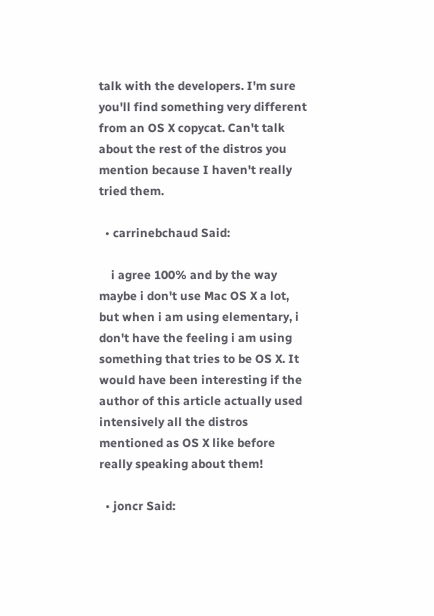talk with the developers. I'm sure you'll find something very different from an OS X copycat. Can't talk about the rest of the distros you mention because I haven't really tried them.

  • carrinebchaud Said:

    i agree 100% and by the way maybe i don't use Mac OS X a lot, but when i am using elementary, i don't have the feeling i am using something that tries to be OS X. It would have been interesting if the author of this article actually used intensively all the distros mentioned as OS X like before really speaking about them!

  • joncr Said: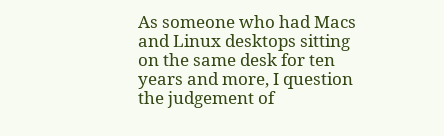As someone who had Macs and Linux desktops sitting on the same desk for ten years and more, I question the judgement of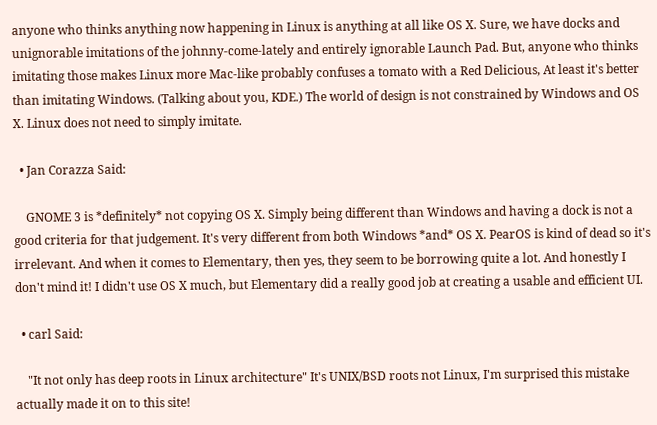anyone who thinks anything now happening in Linux is anything at all like OS X. Sure, we have docks and unignorable imitations of the johnny-come-lately and entirely ignorable Launch Pad. But, anyone who thinks imitating those makes Linux more Mac-like probably confuses a tomato with a Red Delicious, At least it's better than imitating Windows. (Talking about you, KDE.) The world of design is not constrained by Windows and OS X. Linux does not need to simply imitate.

  • Jan Corazza Said:

    GNOME 3 is *definitely* not copying OS X. Simply being different than Windows and having a dock is not a good criteria for that judgement. It's very different from both Windows *and* OS X. PearOS is kind of dead so it's irrelevant. And when it comes to Elementary, then yes, they seem to be borrowing quite a lot. And honestly I don't mind it! I didn't use OS X much, but Elementary did a really good job at creating a usable and efficient UI.

  • carl Said:

    "It not only has deep roots in Linux architecture" It's UNIX/BSD roots not Linux, I'm surprised this mistake actually made it on to this site!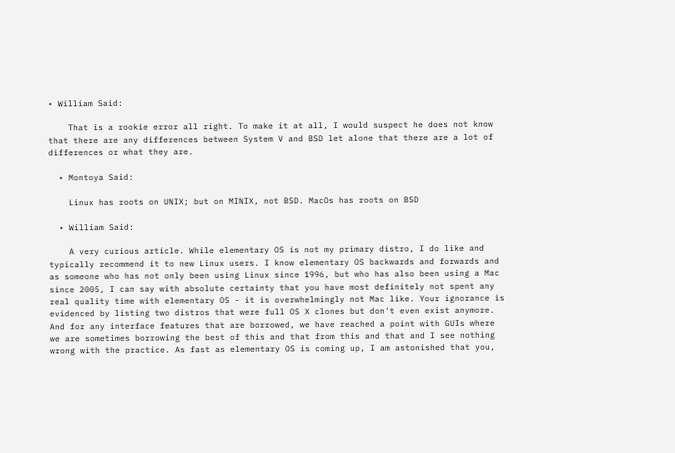• William Said:

    That is a rookie error all right. To make it at all, I would suspect he does not know that there are any differences between System V and BSD let alone that there are a lot of differences or what they are.

  • Montoya Said:

    Linux has roots on UNIX; but on MINIX, not BSD. MacOs has roots on BSD

  • William Said:

    A very curious article. While elementary OS is not my primary distro, I do like and typically recommend it to new Linux users. I know elementary OS backwards and forwards and as someone who has not only been using Linux since 1996, but who has also been using a Mac since 2005, I can say with absolute certainty that you have most definitely not spent any real quality time with elementary OS - it is overwhelmingly not Mac like. Your ignorance is evidenced by listing two distros that were full OS X clones but don't even exist anymore. And for any interface features that are borrowed, we have reached a point with GUIs where we are sometimes borrowing the best of this and that from this and that and I see nothing wrong with the practice. As fast as elementary OS is coming up, I am astonished that you,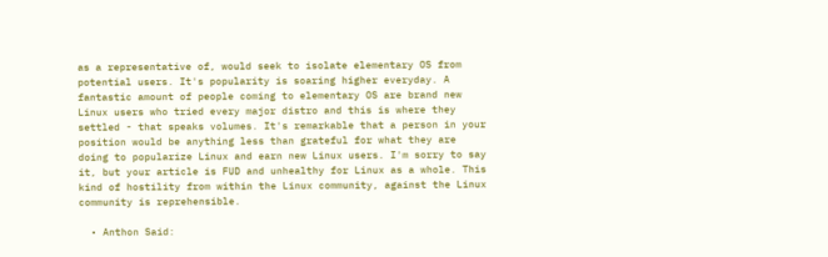as a representative of, would seek to isolate elementary OS from potential users. It's popularity is soaring higher everyday. A fantastic amount of people coming to elementary OS are brand new Linux users who tried every major distro and this is where they settled - that speaks volumes. It's remarkable that a person in your position would be anything less than grateful for what they are doing to popularize Linux and earn new Linux users. I'm sorry to say it, but your article is FUD and unhealthy for Linux as a whole. This kind of hostility from within the Linux community, against the Linux community is reprehensible.

  • Anthon Said: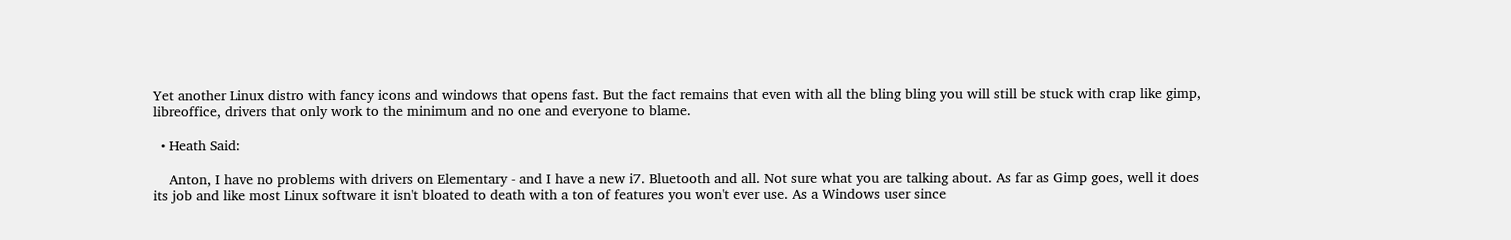Yet another Linux distro with fancy icons and windows that opens fast. But the fact remains that even with all the bling bling you will still be stuck with crap like gimp, libreoffice, drivers that only work to the minimum and no one and everyone to blame.

  • Heath Said:

    Anton, I have no problems with drivers on Elementary - and I have a new i7. Bluetooth and all. Not sure what you are talking about. As far as Gimp goes, well it does its job and like most Linux software it isn't bloated to death with a ton of features you won't ever use. As a Windows user since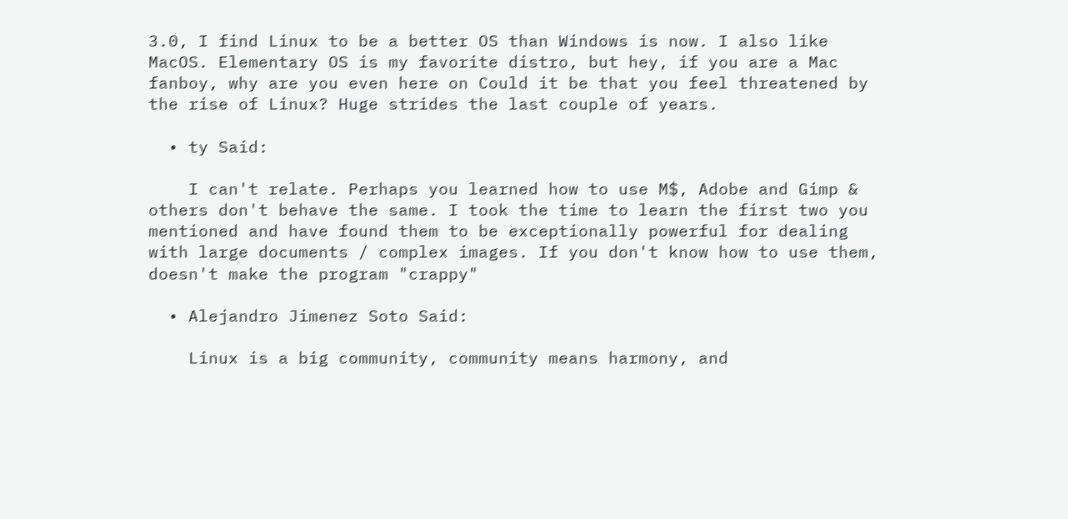3.0, I find Linux to be a better OS than Windows is now. I also like MacOS. Elementary OS is my favorite distro, but hey, if you are a Mac fanboy, why are you even here on Could it be that you feel threatened by the rise of Linux? Huge strides the last couple of years.

  • ty Said:

    I can't relate. Perhaps you learned how to use M$, Adobe and Gimp & others don't behave the same. I took the time to learn the first two you mentioned and have found them to be exceptionally powerful for dealing with large documents / complex images. If you don't know how to use them, doesn't make the program "crappy"

  • Alejandro Jimenez Soto Said:

    Linux is a big community, community means harmony, and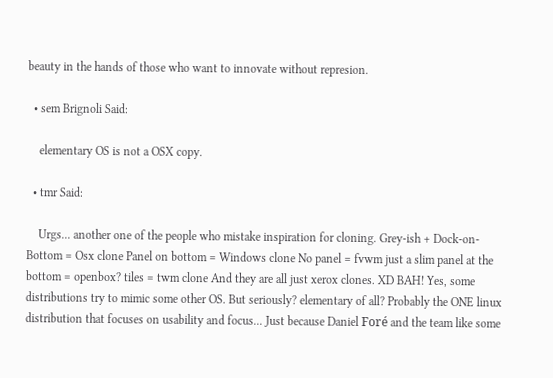beauty in the hands of those who want to innovate without represion.

  • sem Brignoli Said:

    elementary OS is not a OSX copy.

  • tmr Said:

    Urgs... another one of the people who mistake inspiration for cloning. Grey-ish + Dock-on-Bottom = Osx clone Panel on bottom = Windows clone No panel = fvwm just a slim panel at the bottom = openbox? tiles = twm clone And they are all just xerox clones. XD BAH! Yes, some distributions try to mimic some other OS. But seriously? elementary of all? Probably the ONE linux distribution that focuses on usability and focus... Just because Daniel Foré and the team like some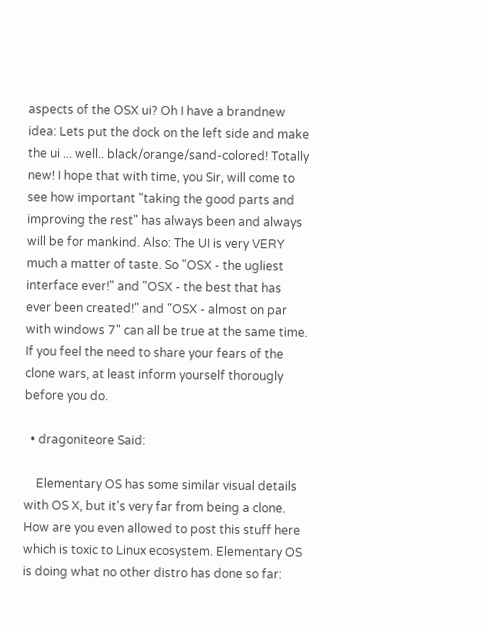aspects of the OSX ui? Oh I have a brandnew idea: Lets put the dock on the left side and make the ui ... well.. black/orange/sand-colored! Totally new! I hope that with time, you Sir, will come to see how important "taking the good parts and improving the rest" has always been and always will be for mankind. Also: The UI is very VERY much a matter of taste. So "OSX - the ugliest interface ever!" and "OSX - the best that has ever been created!" and "OSX - almost on par with windows 7" can all be true at the same time. If you feel the need to share your fears of the clone wars, at least inform yourself thorougly before you do.

  • dragoniteore Said:

    Elementary OS has some similar visual details with OS X, but it's very far from being a clone. How are you even allowed to post this stuff here which is toxic to Linux ecosystem. Elementary OS is doing what no other distro has done so far: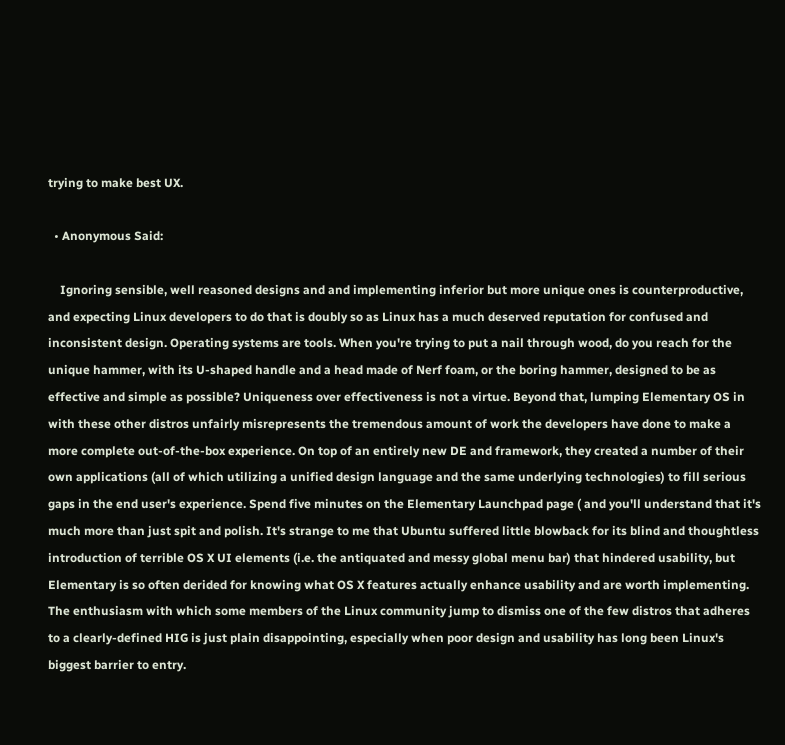trying to make best UX.

  • Anonymous Said:

    Ignoring sensible, well reasoned designs and and implementing inferior but more unique ones is counterproductive, and expecting Linux developers to do that is doubly so as Linux has a much deserved reputation for confused and inconsistent design. Operating systems are tools. When you're trying to put a nail through wood, do you reach for the unique hammer, with its U-shaped handle and a head made of Nerf foam, or the boring hammer, designed to be as effective and simple as possible? Uniqueness over effectiveness is not a virtue. Beyond that, lumping Elementary OS in with these other distros unfairly misrepresents the tremendous amount of work the developers have done to make a more complete out-of-the-box experience. On top of an entirely new DE and framework, they created a number of their own applications (all of which utilizing a unified design language and the same underlying technologies) to fill serious gaps in the end user's experience. Spend five minutes on the Elementary Launchpad page ( and you'll understand that it's much more than just spit and polish. It's strange to me that Ubuntu suffered little blowback for its blind and thoughtless introduction of terrible OS X UI elements (i.e. the antiquated and messy global menu bar) that hindered usability, but Elementary is so often derided for knowing what OS X features actually enhance usability and are worth implementing. The enthusiasm with which some members of the Linux community jump to dismiss one of the few distros that adheres to a clearly-defined HIG is just plain disappointing, especially when poor design and usability has long been Linux's biggest barrier to entry.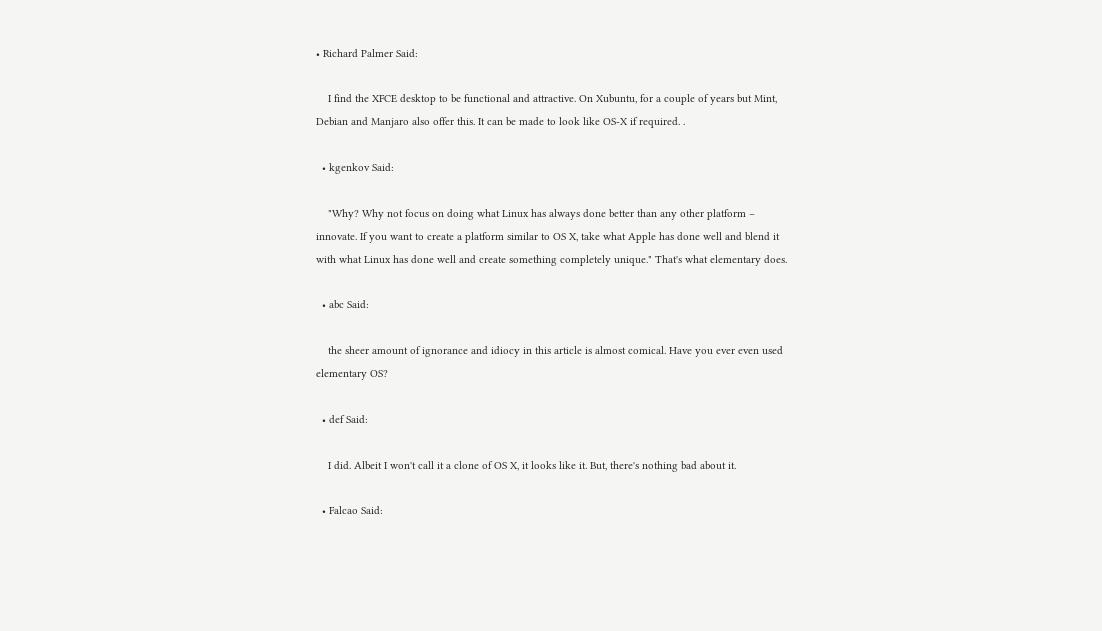• Richard Palmer Said:

    I find the XFCE desktop to be functional and attractive. On Xubuntu, for a couple of years but Mint, Debian and Manjaro also offer this. It can be made to look like OS-X if required. .

  • kgenkov Said:

    "Why? Why not focus on doing what Linux has always done better than any other platform – innovate. If you want to create a platform similar to OS X, take what Apple has done well and blend it with what Linux has done well and create something completely unique." That's what elementary does.

  • abc Said:

    the sheer amount of ignorance and idiocy in this article is almost comical. Have you ever even used elementary OS?

  • def Said:

    I did. Albeit I won't call it a clone of OS X, it looks like it. But, there's nothing bad about it.

  • Falcao Said: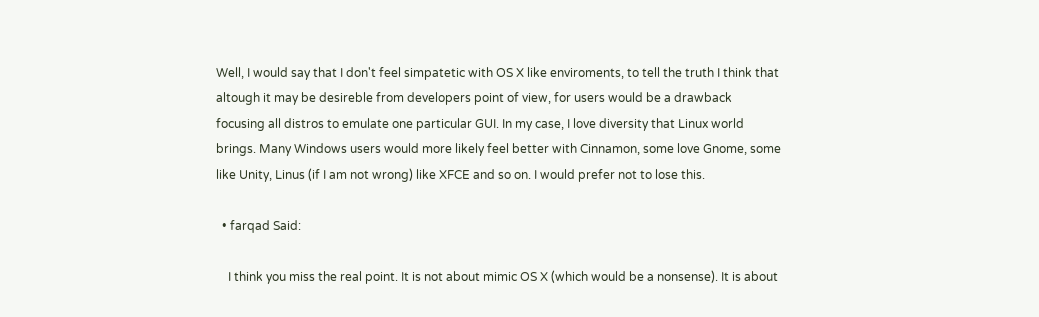Well, I would say that I don't feel simpatetic with OS X like enviroments, to tell the truth I think that altough it may be desireble from developers point of view, for users would be a drawback focusing all distros to emulate one particular GUI. In my case, I love diversity that Linux world brings. Many Windows users would more likely feel better with Cinnamon, some love Gnome, some like Unity, Linus (if I am not wrong) like XFCE and so on. I would prefer not to lose this.

  • farqad Said:

    I think you miss the real point. It is not about mimic OS X (which would be a nonsense). It is about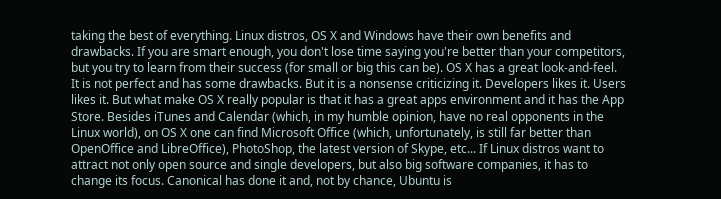taking the best of everything. Linux distros, OS X and Windows have their own benefits and drawbacks. If you are smart enough, you don't lose time saying you're better than your competitors, but you try to learn from their success (for small or big this can be). OS X has a great look-and-feel. It is not perfect and has some drawbacks. But it is a nonsense criticizing it. Developers likes it. Users likes it. But what make OS X really popular is that it has a great apps environment and it has the App Store. Besides iTunes and Calendar (which, in my humble opinion, have no real opponents in the Linux world), on OS X one can find Microsoft Office (which, unfortunately, is still far better than OpenOffice and LibreOffice), PhotoShop, the latest version of Skype, etc... If Linux distros want to attract not only open source and single developers, but also big software companies, it has to change its focus. Canonical has done it and, not by chance, Ubuntu is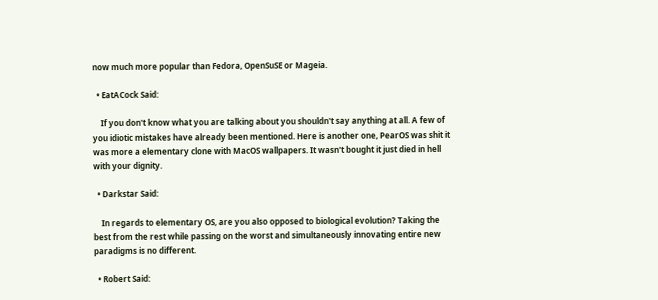now much more popular than Fedora, OpenSuSE or Mageia.

  • EatACock Said:

    If you don't know what you are talking about you shouldn't say anything at all. A few of you idiotic mistakes have already been mentioned. Here is another one, PearOS was shit it was more a elementary clone with MacOS wallpapers. It wasn't bought it just died in hell with your dignity.

  • Darkstar Said:

    In regards to elementary OS, are you also opposed to biological evolution? Taking the best from the rest while passing on the worst and simultaneously innovating entire new paradigms is no different.

  • Robert Said: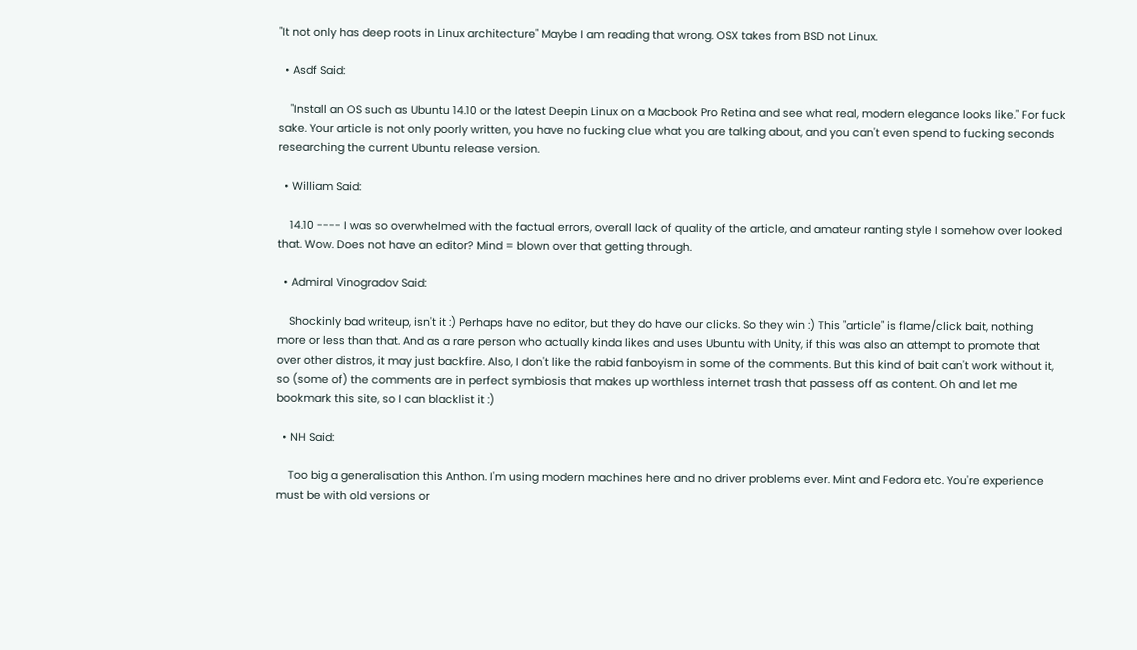"It not only has deep roots in Linux architecture" Maybe I am reading that wrong. OSX takes from BSD not Linux.

  • Asdf Said:

    "Install an OS such as Ubuntu 14.10 or the latest Deepin Linux on a Macbook Pro Retina and see what real, modern elegance looks like." For fuck sake. Your article is not only poorly written, you have no fucking clue what you are talking about, and you can't even spend to fucking seconds researching the current Ubuntu release version.

  • William Said:

    14.10 ---- I was so overwhelmed with the factual errors, overall lack of quality of the article, and amateur ranting style I somehow over looked that. Wow. Does not have an editor? Mind = blown over that getting through.

  • Admiral Vinogradov Said:

    Shockinly bad writeup, isn't it :) Perhaps have no editor, but they do have our clicks. So they win :) This "article" is flame/click bait, nothing more or less than that. And as a rare person who actually kinda likes and uses Ubuntu with Unity, if this was also an attempt to promote that over other distros, it may just backfire. Also, I don't like the rabid fanboyism in some of the comments. But this kind of bait can't work without it, so (some of) the comments are in perfect symbiosis that makes up worthless internet trash that passess off as content. Oh and let me bookmark this site, so I can blacklist it :)

  • NH Said:

    Too big a generalisation this Anthon. I'm using modern machines here and no driver problems ever. Mint and Fedora etc. You're experience must be with old versions or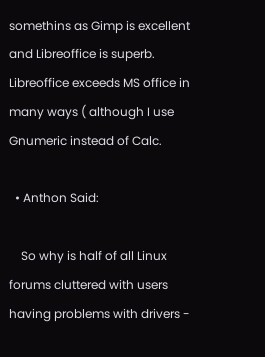somethins as Gimp is excellent and Libreoffice is superb. Libreoffice exceeds MS office in many ways ( although I use Gnumeric instead of Calc.

  • Anthon Said:

    So why is half of all Linux forums cluttered with users having problems with drivers -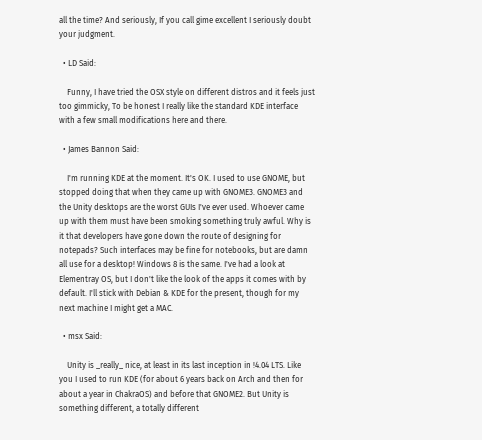all the time? And seriously, If you call gime excellent I seriously doubt your judgment.

  • LD Said:

    Funny, I have tried the OSX style on different distros and it feels just too gimmicky, To be honest I really like the standard KDE interface with a few small modifications here and there.

  • James Bannon Said:

    I'm running KDE at the moment. It's OK. I used to use GNOME, but stopped doing that when they came up with GNOME3. GNOME3 and the Unity desktops are the worst GUIs I've ever used. Whoever came up with them must have been smoking something truly awful. Why is it that developers have gone down the route of designing for notepads? Such interfaces may be fine for notebooks, but are damn all use for a desktop! Windows 8 is the same. I've had a look at Elementray OS, but I don't like the look of the apps it comes with by default. I'll stick with Debian & KDE for the present, though for my next machine I might get a MAC.

  • msx Said:

    Unity is _really_ nice, at least in its last inception in !4.04 LTS. Like you I used to run KDE (for about 6 years back on Arch and then for about a year in ChakraOS) and before that GNOME2. But Unity is something different, a totally different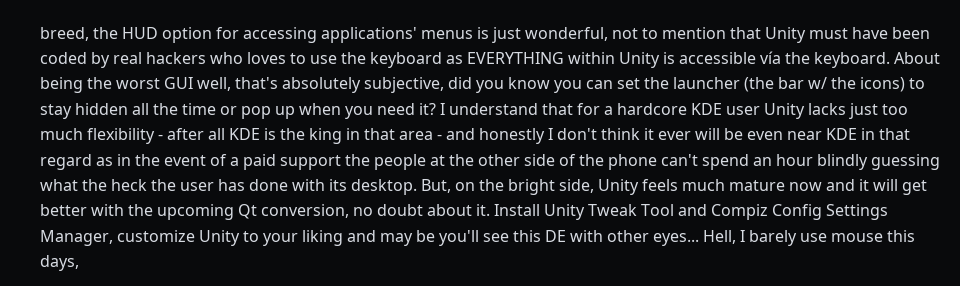breed, the HUD option for accessing applications' menus is just wonderful, not to mention that Unity must have been coded by real hackers who loves to use the keyboard as EVERYTHING within Unity is accessible vía the keyboard. About being the worst GUI well, that's absolutely subjective, did you know you can set the launcher (the bar w/ the icons) to stay hidden all the time or pop up when you need it? I understand that for a hardcore KDE user Unity lacks just too much flexibility - after all KDE is the king in that area - and honestly I don't think it ever will be even near KDE in that regard as in the event of a paid support the people at the other side of the phone can't spend an hour blindly guessing what the heck the user has done with its desktop. But, on the bright side, Unity feels much mature now and it will get better with the upcoming Qt conversion, no doubt about it. Install Unity Tweak Tool and Compiz Config Settings Manager, customize Unity to your liking and may be you'll see this DE with other eyes... Hell, I barely use mouse this days,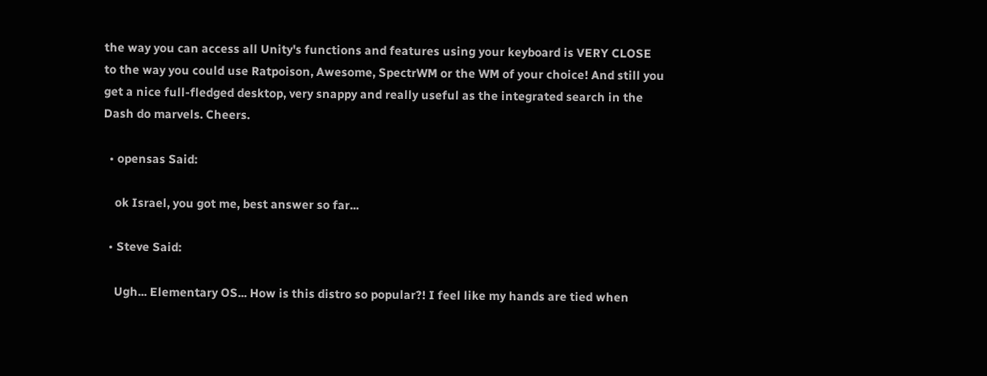the way you can access all Unity's functions and features using your keyboard is VERY CLOSE to the way you could use Ratpoison, Awesome, SpectrWM or the WM of your choice! And still you get a nice full-fledged desktop, very snappy and really useful as the integrated search in the Dash do marvels. Cheers.

  • opensas Said:

    ok Israel, you got me, best answer so far...

  • Steve Said:

    Ugh... Elementary OS... How is this distro so popular?! I feel like my hands are tied when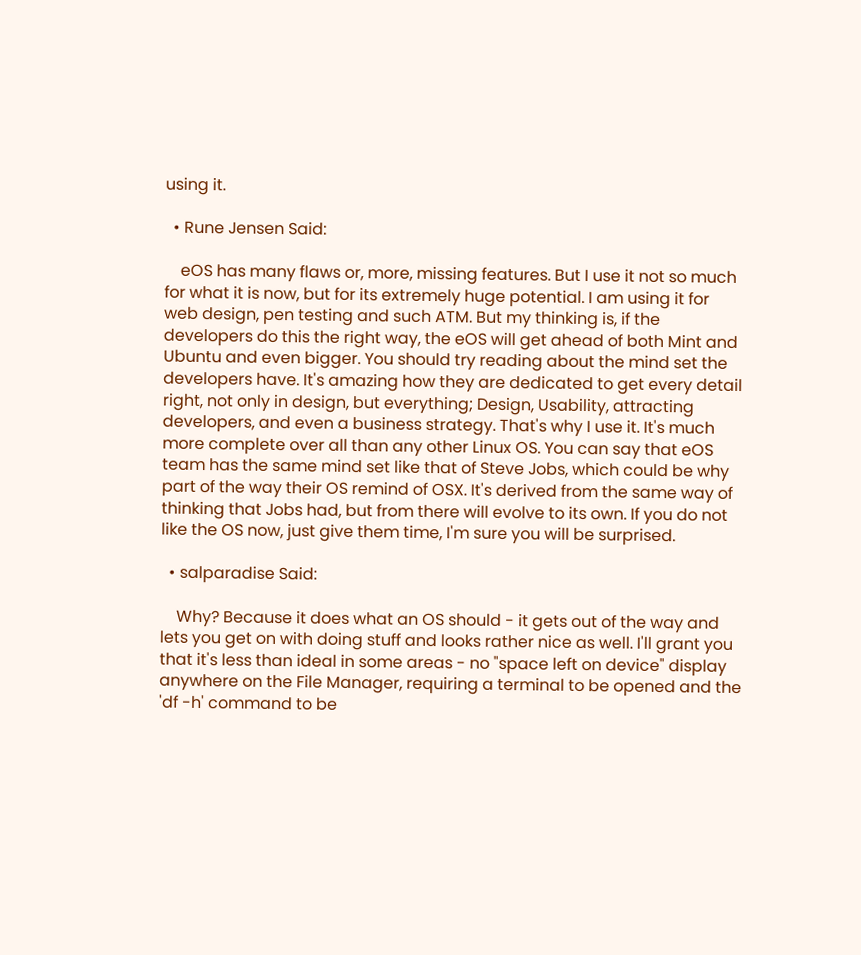using it.

  • Rune Jensen Said:

    eOS has many flaws or, more, missing features. But I use it not so much for what it is now, but for its extremely huge potential. I am using it for web design, pen testing and such ATM. But my thinking is, if the developers do this the right way, the eOS will get ahead of both Mint and Ubuntu and even bigger. You should try reading about the mind set the developers have. It's amazing how they are dedicated to get every detail right, not only in design, but everything; Design, Usability, attracting developers, and even a business strategy. That's why I use it. It's much more complete over all than any other Linux OS. You can say that eOS team has the same mind set like that of Steve Jobs, which could be why part of the way their OS remind of OSX. It's derived from the same way of thinking that Jobs had, but from there will evolve to its own. If you do not like the OS now, just give them time, I'm sure you will be surprised.

  • salparadise Said:

    Why? Because it does what an OS should - it gets out of the way and lets you get on with doing stuff and looks rather nice as well. I'll grant you that it's less than ideal in some areas - no "space left on device" display anywhere on the File Manager, requiring a terminal to be opened and the 'df -h' command to be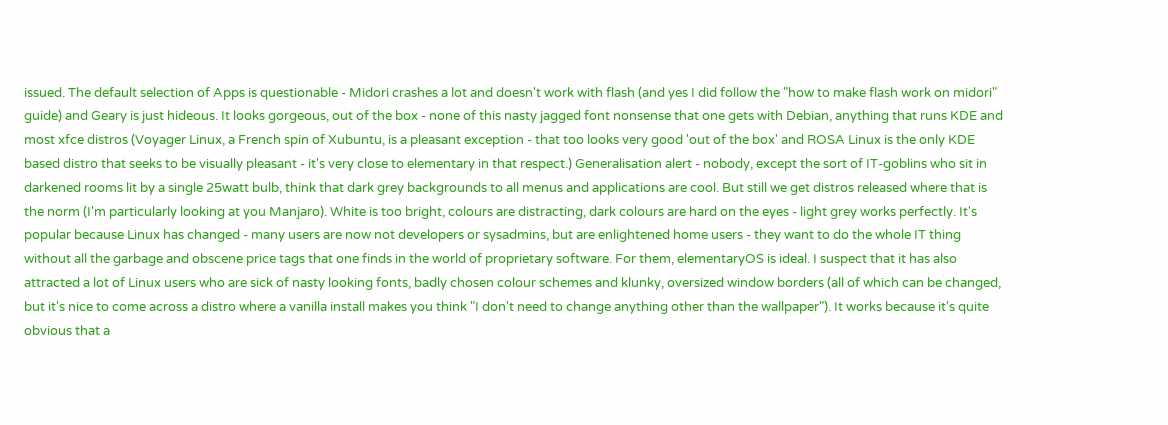issued. The default selection of Apps is questionable - Midori crashes a lot and doesn't work with flash (and yes I did follow the "how to make flash work on midori" guide) and Geary is just hideous. It looks gorgeous, out of the box - none of this nasty jagged font nonsense that one gets with Debian, anything that runs KDE and most xfce distros (Voyager Linux, a French spin of Xubuntu, is a pleasant exception - that too looks very good 'out of the box' and ROSA Linux is the only KDE based distro that seeks to be visually pleasant - it's very close to elementary in that respect.) Generalisation alert - nobody, except the sort of IT-goblins who sit in darkened rooms lit by a single 25watt bulb, think that dark grey backgrounds to all menus and applications are cool. But still we get distros released where that is the norm (I'm particularly looking at you Manjaro). White is too bright, colours are distracting, dark colours are hard on the eyes - light grey works perfectly. It's popular because Linux has changed - many users are now not developers or sysadmins, but are enlightened home users - they want to do the whole IT thing without all the garbage and obscene price tags that one finds in the world of proprietary software. For them, elementaryOS is ideal. I suspect that it has also attracted a lot of Linux users who are sick of nasty looking fonts, badly chosen colour schemes and klunky, oversized window borders (all of which can be changed, but it's nice to come across a distro where a vanilla install makes you think "I don't need to change anything other than the wallpaper"). It works because it's quite obvious that a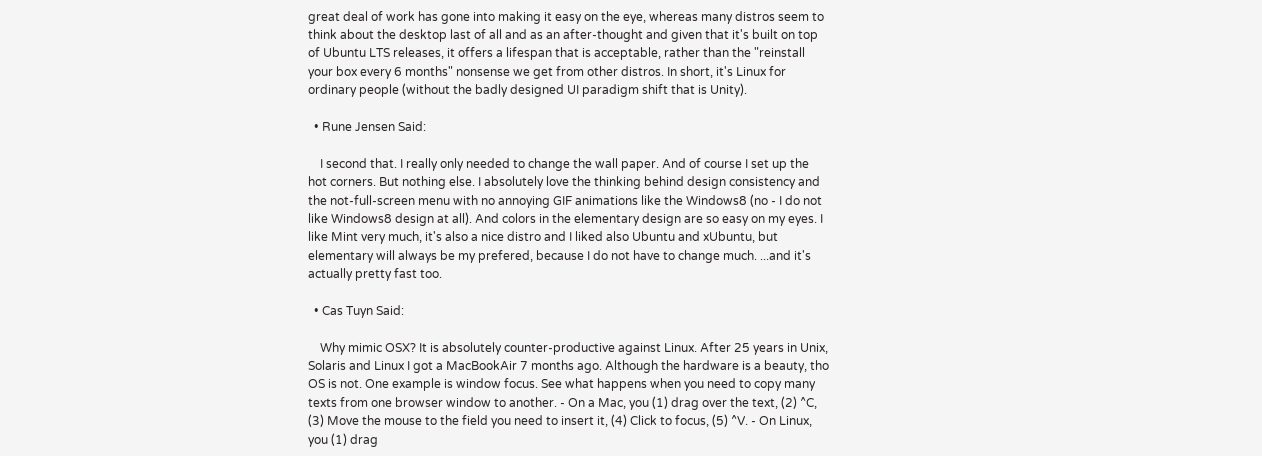great deal of work has gone into making it easy on the eye, whereas many distros seem to think about the desktop last of all and as an after-thought and given that it's built on top of Ubuntu LTS releases, it offers a lifespan that is acceptable, rather than the "reinstall your box every 6 months" nonsense we get from other distros. In short, it's Linux for ordinary people (without the badly designed UI paradigm shift that is Unity).

  • Rune Jensen Said:

    I second that. I really only needed to change the wall paper. And of course I set up the hot corners. But nothing else. I absolutely love the thinking behind design consistency and the not-full-screen menu with no annoying GIF animations like the Windows8 (no - I do not like Windows8 design at all). And colors in the elementary design are so easy on my eyes. I like Mint very much, it's also a nice distro and I liked also Ubuntu and xUbuntu, but elementary will always be my prefered, because I do not have to change much. ...and it's actually pretty fast too.

  • Cas Tuyn Said:

    Why mimic OSX? It is absolutely counter-productive against Linux. After 25 years in Unix, Solaris and Linux I got a MacBookAir 7 months ago. Although the hardware is a beauty, tho OS is not. One example is window focus. See what happens when you need to copy many texts from one browser window to another. - On a Mac, you (1) drag over the text, (2) ^C, (3) Move the mouse to the field you need to insert it, (4) Click to focus, (5) ^V. - On Linux, you (1) drag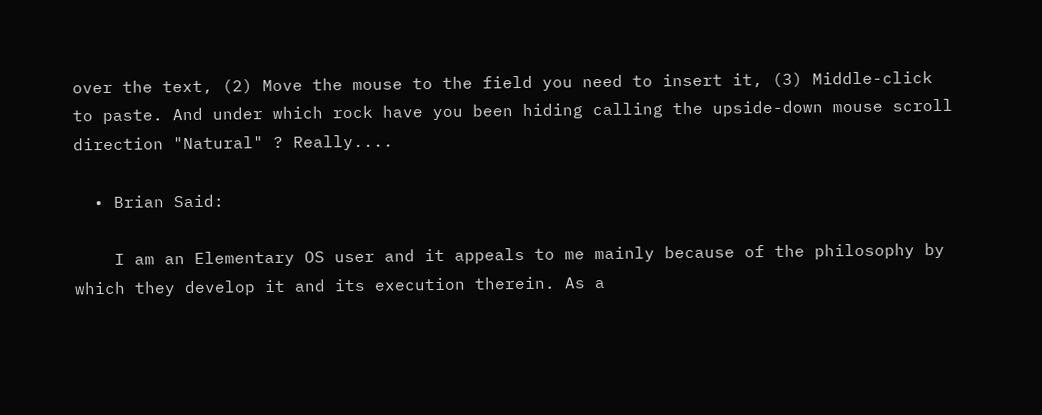over the text, (2) Move the mouse to the field you need to insert it, (3) Middle-click to paste. And under which rock have you been hiding calling the upside-down mouse scroll direction "Natural" ? Really....

  • Brian Said:

    I am an Elementary OS user and it appeals to me mainly because of the philosophy by which they develop it and its execution therein. As a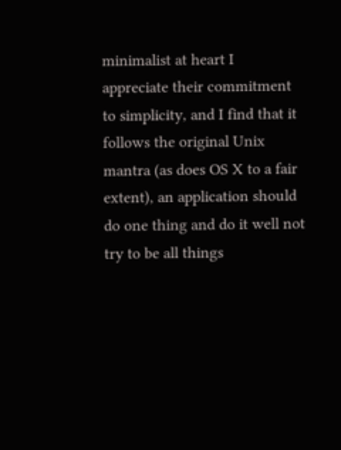minimalist at heart I appreciate their commitment to simplicity, and I find that it follows the original Unix mantra (as does OS X to a fair extent), an application should do one thing and do it well not try to be all things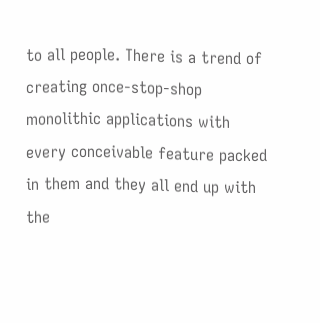to all people. There is a trend of creating once-stop-shop monolithic applications with every conceivable feature packed in them and they all end up with the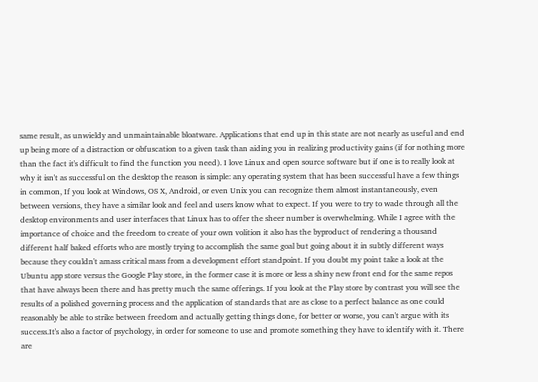same result, as unwieldy and unmaintainable bloatware. Applications that end up in this state are not nearly as useful and end up being more of a distraction or obfuscation to a given task than aiding you in realizing productivity gains (if for nothing more than the fact it's difficult to find the function you need). I love Linux and open source software but if one is to really look at why it isn't as successful on the desktop the reason is simple: any operating system that has been successful have a few things in common, If you look at Windows, OS X, Android, or even Unix you can recognize them almost instantaneously, even between versions, they have a similar look and feel and users know what to expect. If you were to try to wade through all the desktop environments and user interfaces that Linux has to offer the sheer number is overwhelming. While I agree with the importance of choice and the freedom to create of your own volition it also has the byproduct of rendering a thousand different half baked efforts who are mostly trying to accomplish the same goal but going about it in subtly different ways because they couldn't amass critical mass from a development effort standpoint. If you doubt my point take a look at the Ubuntu app store versus the Google Play store, in the former case it is more or less a shiny new front end for the same repos that have always been there and has pretty much the same offerings. If you look at the Play store by contrast you will see the results of a polished governing process and the application of standards that are as close to a perfect balance as one could reasonably be able to strike between freedom and actually getting things done, for better or worse, you can't argue with its success.It's also a factor of psychology, in order for someone to use and promote something they have to identify with it. There are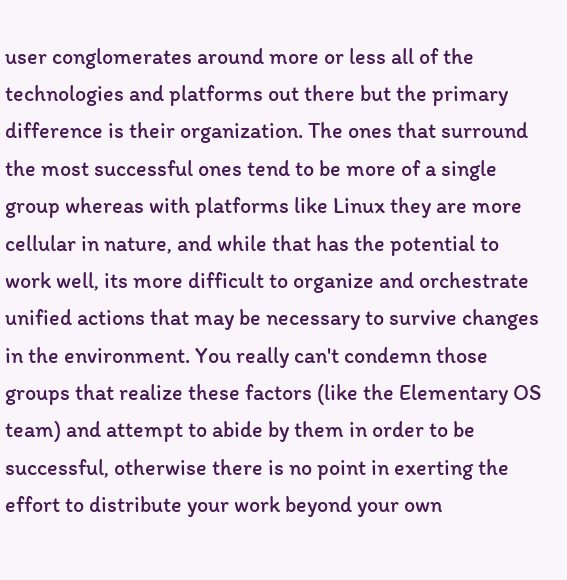user conglomerates around more or less all of the technologies and platforms out there but the primary difference is their organization. The ones that surround the most successful ones tend to be more of a single group whereas with platforms like Linux they are more cellular in nature, and while that has the potential to work well, its more difficult to organize and orchestrate unified actions that may be necessary to survive changes in the environment. You really can't condemn those groups that realize these factors (like the Elementary OS team) and attempt to abide by them in order to be successful, otherwise there is no point in exerting the effort to distribute your work beyond your own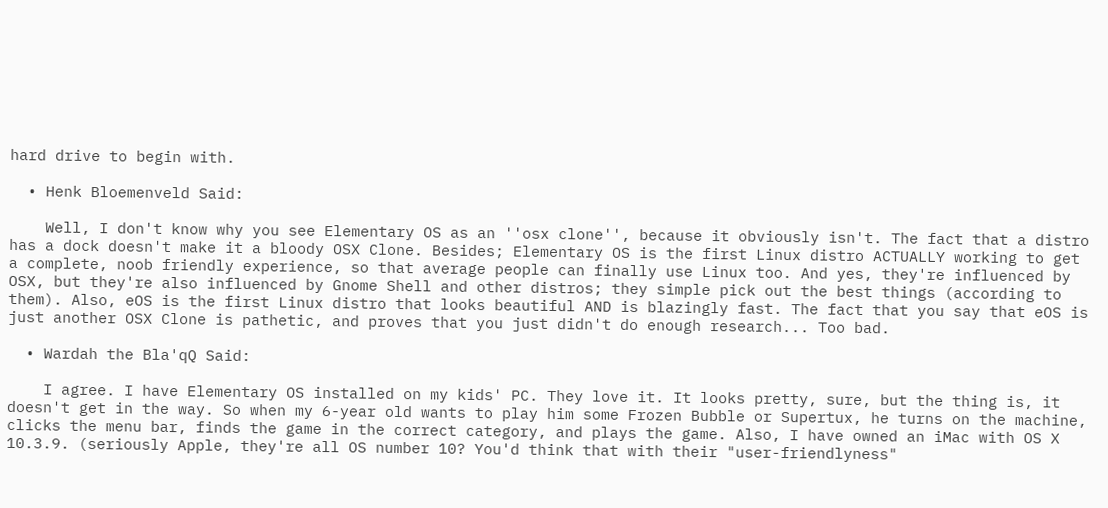hard drive to begin with.

  • Henk Bloemenveld Said:

    Well, I don't know why you see Elementary OS as an ''osx clone'', because it obviously isn't. The fact that a distro has a dock doesn't make it a bloody OSX Clone. Besides; Elementary OS is the first Linux distro ACTUALLY working to get a complete, noob friendly experience, so that average people can finally use Linux too. And yes, they're influenced by OSX, but they're also influenced by Gnome Shell and other distros; they simple pick out the best things (according to them). Also, eOS is the first Linux distro that looks beautiful AND is blazingly fast. The fact that you say that eOS is just another OSX Clone is pathetic, and proves that you just didn't do enough research... Too bad.

  • Wardah the Bla'qQ Said:

    I agree. I have Elementary OS installed on my kids' PC. They love it. It looks pretty, sure, but the thing is, it doesn't get in the way. So when my 6-year old wants to play him some Frozen Bubble or Supertux, he turns on the machine, clicks the menu bar, finds the game in the correct category, and plays the game. Also, I have owned an iMac with OS X 10.3.9. (seriously Apple, they're all OS number 10? You'd think that with their "user-friendlyness"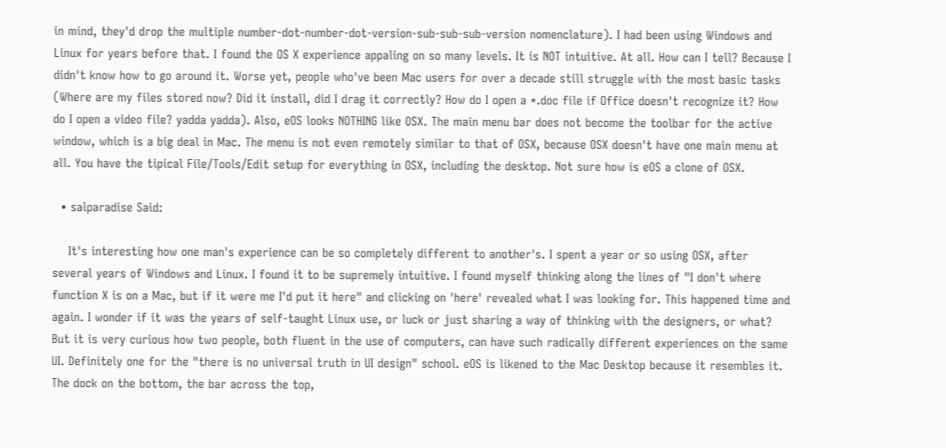in mind, they'd drop the multiple number-dot-number-dot-version-sub-sub-sub-version nomenclature). I had been using Windows and Linux for years before that. I found the OS X experience appaling on so many levels. It is NOT intuitive. At all. How can I tell? Because I didn't know how to go around it. Worse yet, people who've been Mac users for over a decade still struggle with the most basic tasks (Where are my files stored now? Did it install, did I drag it correctly? How do I open a *.doc file if Office doesn't recognize it? How do I open a video file? yadda yadda). Also, eOS looks NOTHING like OSX. The main menu bar does not become the toolbar for the active window, which is a big deal in Mac. The menu is not even remotely similar to that of OSX, because OSX doesn't have one main menu at all. You have the tipical File/Tools/Edit setup for everything in OSX, including the desktop. Not sure how is eOS a clone of OSX.

  • salparadise Said:

    It's interesting how one man's experience can be so completely different to another's. I spent a year or so using OSX, after several years of Windows and Linux. I found it to be supremely intuitive. I found myself thinking along the lines of "I don't where function X is on a Mac, but if it were me I'd put it here" and clicking on 'here' revealed what I was looking for. This happened time and again. I wonder if it was the years of self-taught Linux use, or luck or just sharing a way of thinking with the designers, or what? But it is very curious how two people, both fluent in the use of computers, can have such radically different experiences on the same UI. Definitely one for the "there is no universal truth in UI design" school. eOS is likened to the Mac Desktop because it resembles it. The dock on the bottom, the bar across the top,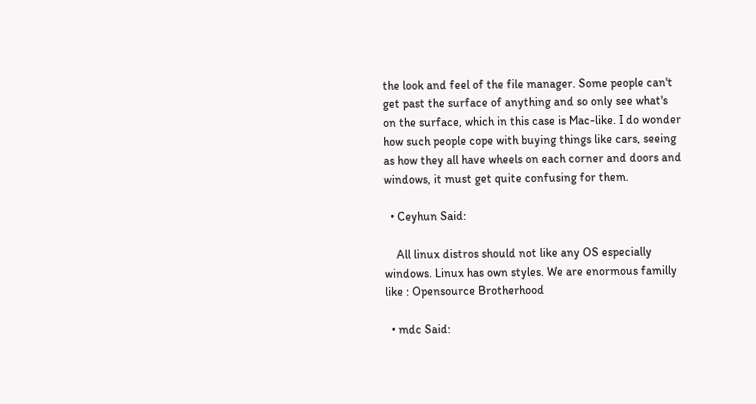the look and feel of the file manager. Some people can't get past the surface of anything and so only see what's on the surface, which in this case is Mac-like. I do wonder how such people cope with buying things like cars, seeing as how they all have wheels on each corner and doors and windows, it must get quite confusing for them.

  • Ceyhun Said:

    All linux distros should not like any OS especially windows. Linux has own styles. We are enormous familly like : Opensource Brotherhood

  • mdc Said: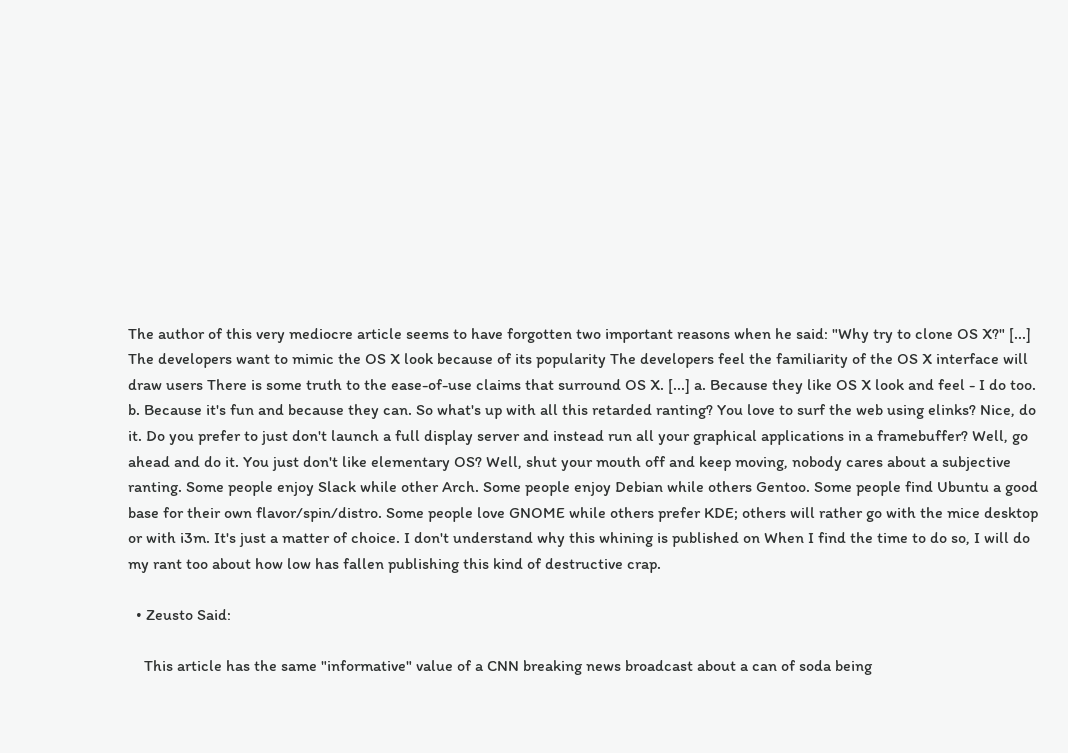The author of this very mediocre article seems to have forgotten two important reasons when he said: "Why try to clone OS X?" [...] The developers want to mimic the OS X look because of its popularity The developers feel the familiarity of the OS X interface will draw users There is some truth to the ease-of-use claims that surround OS X. [...] a. Because they like OS X look and feel - I do too. b. Because it's fun and because they can. So what's up with all this retarded ranting? You love to surf the web using elinks? Nice, do it. Do you prefer to just don't launch a full display server and instead run all your graphical applications in a framebuffer? Well, go ahead and do it. You just don't like elementary OS? Well, shut your mouth off and keep moving, nobody cares about a subjective ranting. Some people enjoy Slack while other Arch. Some people enjoy Debian while others Gentoo. Some people find Ubuntu a good base for their own flavor/spin/distro. Some people love GNOME while others prefer KDE; others will rather go with the mice desktop or with i3m. It's just a matter of choice. I don't understand why this whining is published on When I find the time to do so, I will do my rant too about how low has fallen publishing this kind of destructive crap.

  • Zeusto Said:

    This article has the same "informative" value of a CNN breaking news broadcast about a can of soda being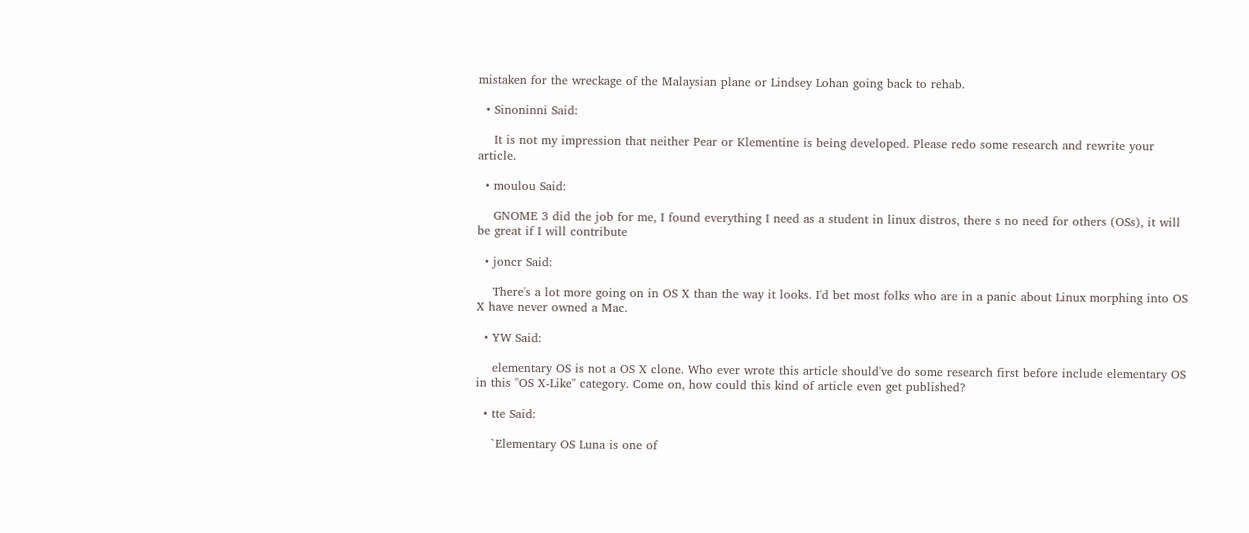mistaken for the wreckage of the Malaysian plane or Lindsey Lohan going back to rehab.

  • Sinoninni Said:

    It is not my impression that neither Pear or Klementine is being developed. Please redo some research and rewrite your article.

  • moulou Said:

    GNOME 3 did the job for me, I found everything I need as a student in linux distros, there s no need for others (OSs), it will be great if I will contribute

  • joncr Said:

    There's a lot more going on in OS X than the way it looks. I'd bet most folks who are in a panic about Linux morphing into OS X have never owned a Mac.

  • YW Said:

    elementary OS is not a OS X clone. Who ever wrote this article should've do some research first before include elementary OS in this "OS X-Like" category. Come on, how could this kind of article even get published?

  • tte Said:

    `Elementary OS Luna is one of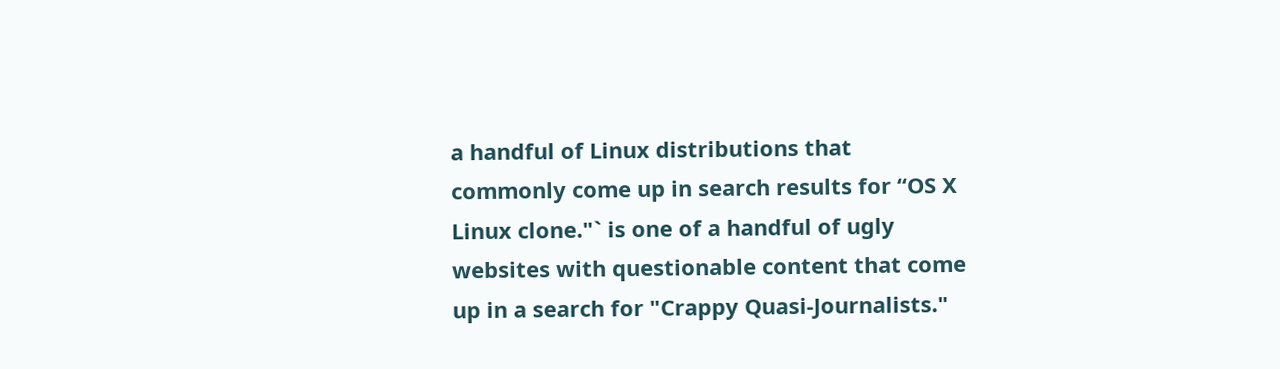a handful of Linux distributions that commonly come up in search results for “OS X Linux clone."` is one of a handful of ugly websites with questionable content that come up in a search for "Crappy Quasi-Journalists."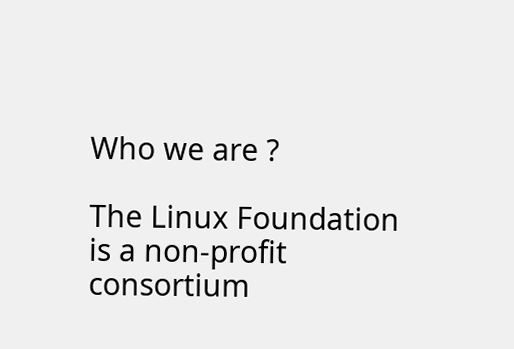Who we are ?

The Linux Foundation is a non-profit consortium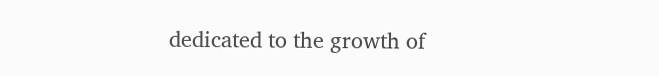dedicated to the growth of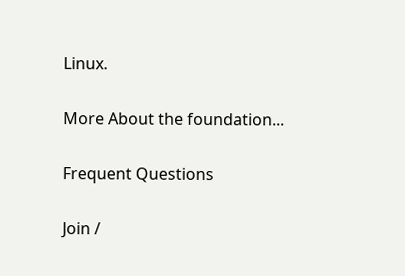Linux.

More About the foundation...

Frequent Questions

Join /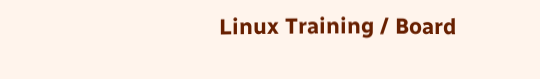Linux Training / Board